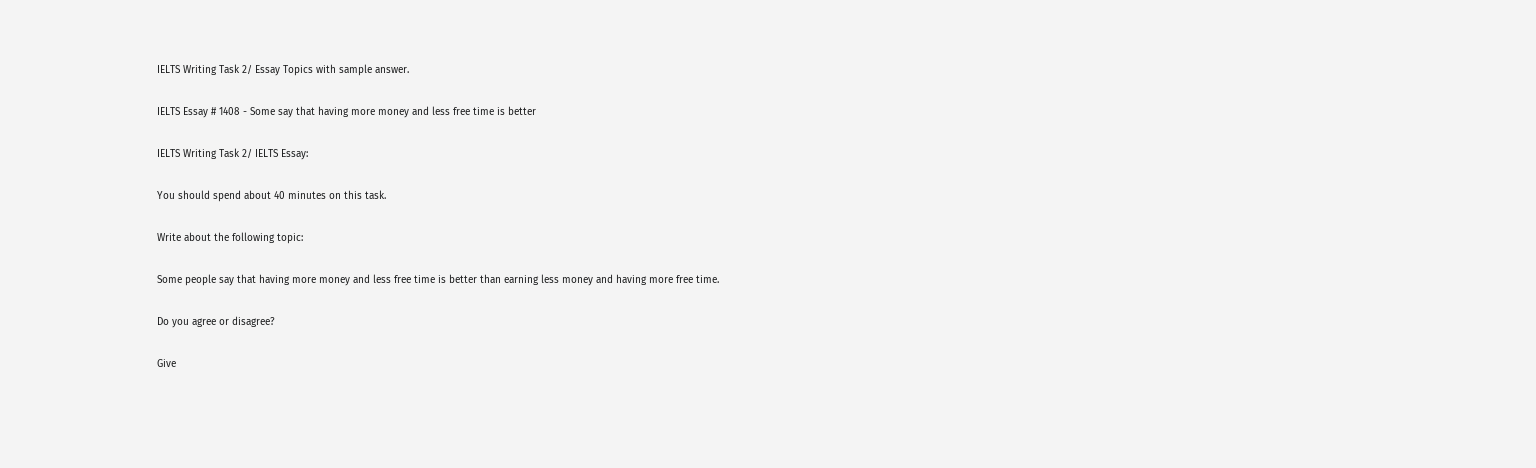IELTS Writing Task 2/ Essay Topics with sample answer.

IELTS Essay # 1408 - Some say that having more money and less free time is better

IELTS Writing Task 2/ IELTS Essay:

You should spend about 40 minutes on this task.

Write about the following topic:

Some people say that having more money and less free time is better than earning less money and having more free time.

Do you agree or disagree?

Give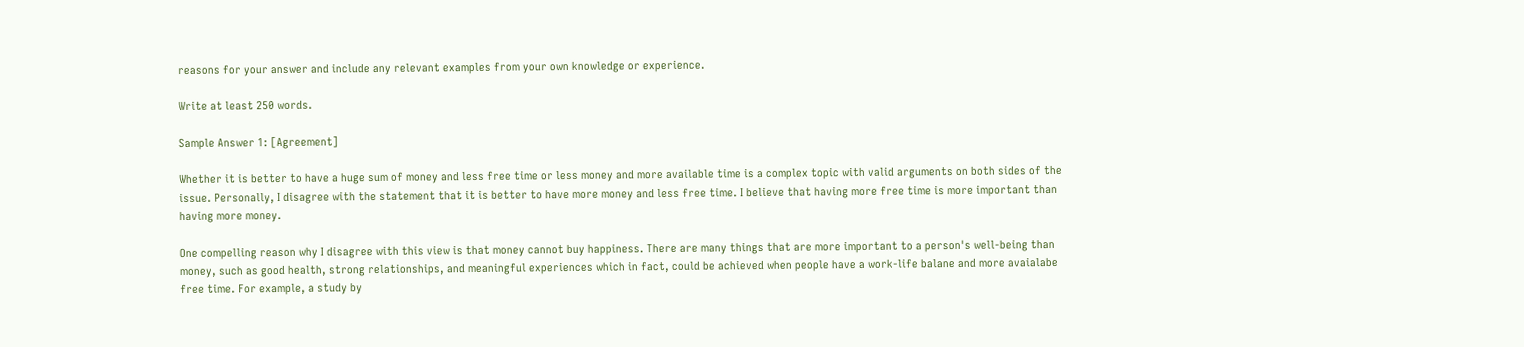reasons for your answer and include any relevant examples from your own knowledge or experience.

Write at least 250 words.

Sample Answer 1: [Agreement]

Whether it is better to have a huge sum of money and less free time or less money and more available time is a complex topic with valid arguments on both sides of the issue. Personally, I disagree with the statement that it is better to have more money and less free time. I believe that having more free time is more important than having more money.

One compelling reason why I disagree with this view is that money cannot buy happiness. There are many things that are more important to a person's well-being than money, such as good health, strong relationships, and meaningful experiences which in fact, could be achieved when people have a work-life balane and more avaialabe free time. For example, a study by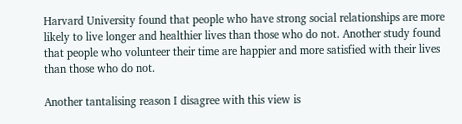Harvard University found that people who have strong social relationships are more likely to live longer and healthier lives than those who do not. Another study found that people who volunteer their time are happier and more satisfied with their lives than those who do not.

Another tantalising reason I disagree with this view is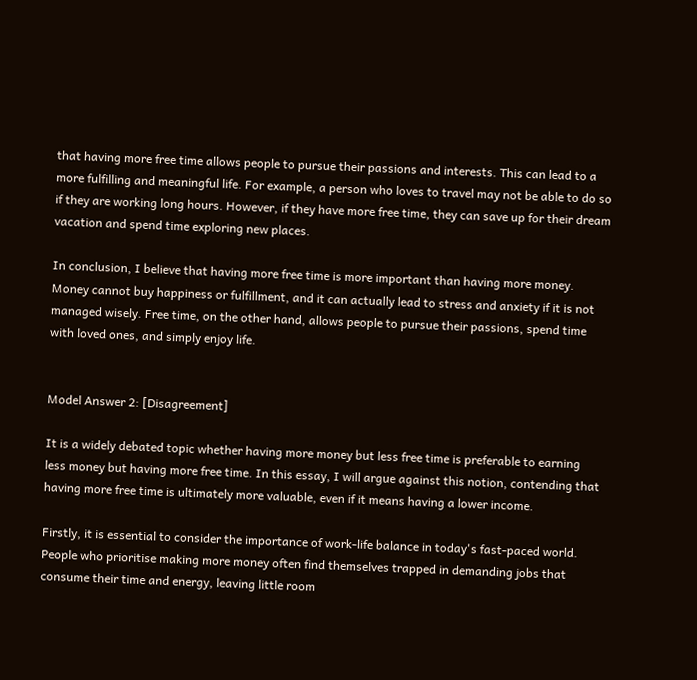that having more free time allows people to pursue their passions and interests. This can lead to a more fulfilling and meaningful life. For example, a person who loves to travel may not be able to do so if they are working long hours. However, if they have more free time, they can save up for their dream vacation and spend time exploring new places.

In conclusion, I believe that having more free time is more important than having more money. Money cannot buy happiness or fulfillment, and it can actually lead to stress and anxiety if it is not managed wisely. Free time, on the other hand, allows people to pursue their passions, spend time with loved ones, and simply enjoy life.


Model Answer 2: [Disagreement]

It is a widely debated topic whether having more money but less free time is preferable to earning less money but having more free time. In this essay, I will argue against this notion, contending that having more free time is ultimately more valuable, even if it means having a lower income.

Firstly, it is essential to consider the importance of work-life balance in today's fast-paced world. People who prioritise making more money often find themselves trapped in demanding jobs that consume their time and energy, leaving little room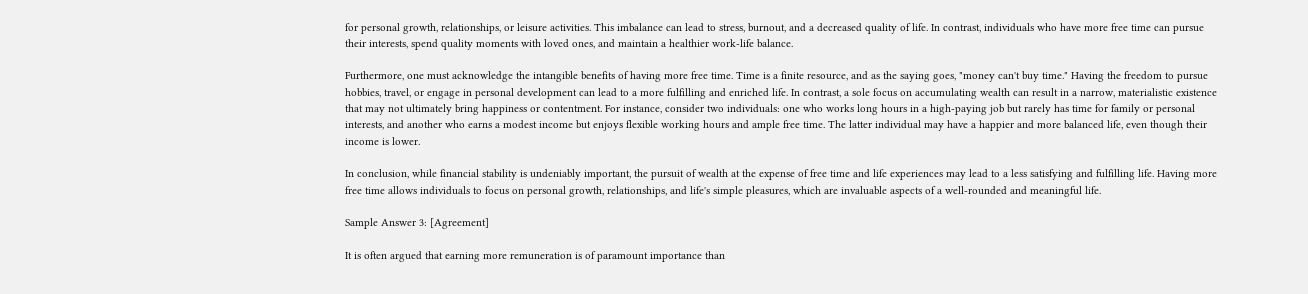for personal growth, relationships, or leisure activities. This imbalance can lead to stress, burnout, and a decreased quality of life. In contrast, individuals who have more free time can pursue their interests, spend quality moments with loved ones, and maintain a healthier work-life balance.

Furthermore, one must acknowledge the intangible benefits of having more free time. Time is a finite resource, and as the saying goes, "money can't buy time." Having the freedom to pursue hobbies, travel, or engage in personal development can lead to a more fulfilling and enriched life. In contrast, a sole focus on accumulating wealth can result in a narrow, materialistic existence that may not ultimately bring happiness or contentment. For instance, consider two individuals: one who works long hours in a high-paying job but rarely has time for family or personal interests, and another who earns a modest income but enjoys flexible working hours and ample free time. The latter individual may have a happier and more balanced life, even though their income is lower.

In conclusion, while financial stability is undeniably important, the pursuit of wealth at the expense of free time and life experiences may lead to a less satisfying and fulfilling life. Having more free time allows individuals to focus on personal growth, relationships, and life's simple pleasures, which are invaluable aspects of a well-rounded and meaningful life.

Sample Answer 3: [Agreement]

It is often argued that earning more remuneration is of paramount importance than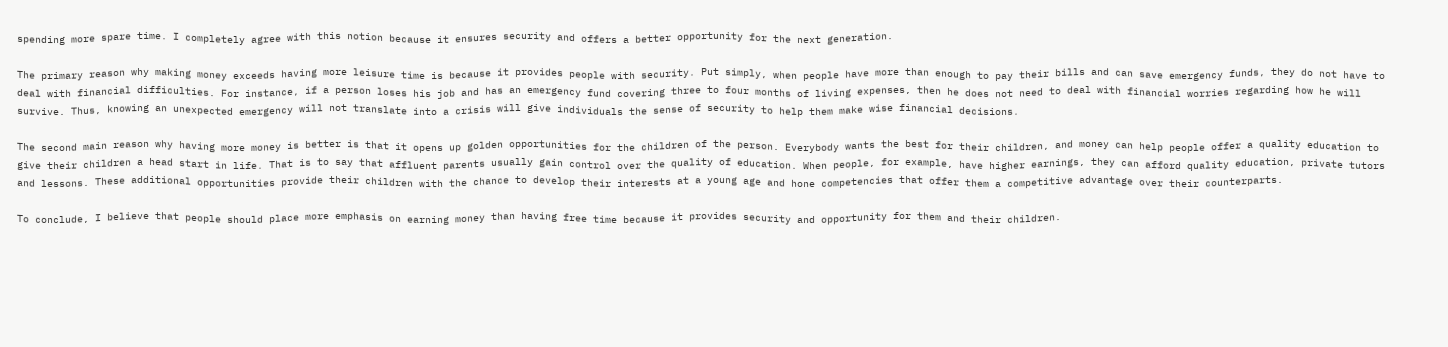spending more spare time. I completely agree with this notion because it ensures security and offers a better opportunity for the next generation.

The primary reason why making money exceeds having more leisure time is because it provides people with security. Put simply, when people have more than enough to pay their bills and can save emergency funds, they do not have to deal with financial difficulties. For instance, if a person loses his job and has an emergency fund covering three to four months of living expenses, then he does not need to deal with financial worries regarding how he will survive. Thus, knowing an unexpected emergency will not translate into a crisis will give individuals the sense of security to help them make wise financial decisions.

The second main reason why having more money is better is that it opens up golden opportunities for the children of the person. Everybody wants the best for their children, and money can help people offer a quality education to give their children a head start in life. That is to say that affluent parents usually gain control over the quality of education. When people, for example, have higher earnings, they can afford quality education, private tutors and lessons. These additional opportunities provide their children with the chance to develop their interests at a young age and hone competencies that offer them a competitive advantage over their counterparts.

To conclude, I believe that people should place more emphasis on earning money than having free time because it provides security and opportunity for them and their children.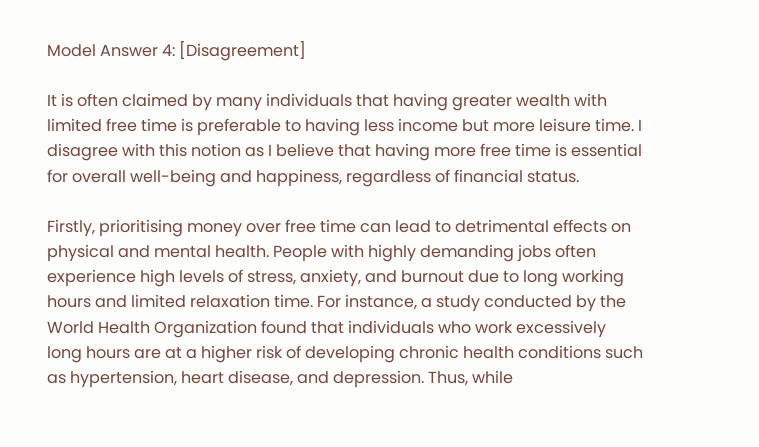Model Answer 4: [Disagreement]

It is often claimed by many individuals that having greater wealth with limited free time is preferable to having less income but more leisure time. I disagree with this notion as I believe that having more free time is essential for overall well-being and happiness, regardless of financial status.

Firstly, prioritising money over free time can lead to detrimental effects on physical and mental health. People with highly demanding jobs often experience high levels of stress, anxiety, and burnout due to long working hours and limited relaxation time. For instance, a study conducted by the World Health Organization found that individuals who work excessively long hours are at a higher risk of developing chronic health conditions such as hypertension, heart disease, and depression. Thus, while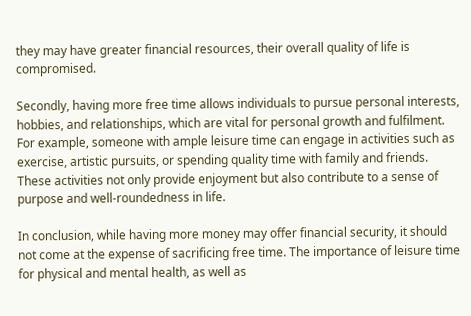they may have greater financial resources, their overall quality of life is compromised.

Secondly, having more free time allows individuals to pursue personal interests, hobbies, and relationships, which are vital for personal growth and fulfilment. For example, someone with ample leisure time can engage in activities such as exercise, artistic pursuits, or spending quality time with family and friends. These activities not only provide enjoyment but also contribute to a sense of purpose and well-roundedness in life.

In conclusion, while having more money may offer financial security, it should not come at the expense of sacrificing free time. The importance of leisure time for physical and mental health, as well as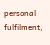personal fulfilment,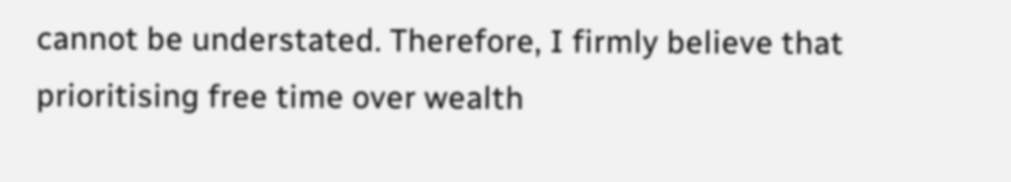cannot be understated. Therefore, I firmly believe that prioritising free time over wealth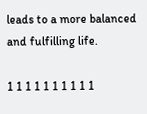leads to a more balanced and fulfilling life.

1 1 1 1 1 1 1 1 1 1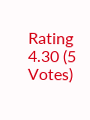Rating 4.30 (5 Votes)